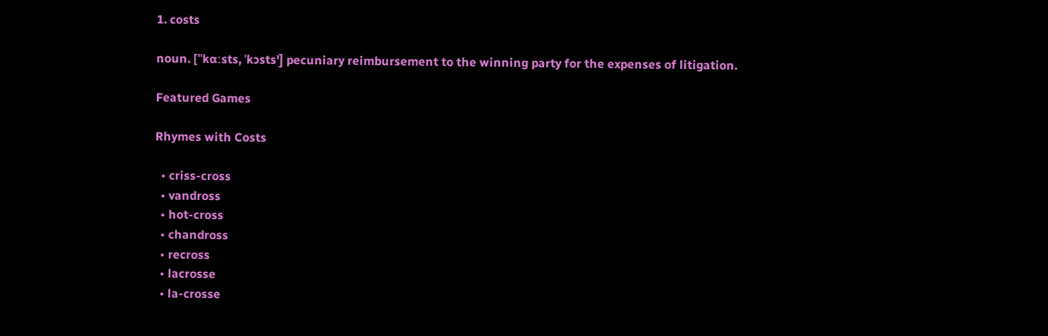1. costs

noun. ['ˈkɑːsts, ˈkɔsts'] pecuniary reimbursement to the winning party for the expenses of litigation.

Featured Games

Rhymes with Costs

  • criss-cross
  • vandross
  • hot-cross
  • chandross
  • recross
  • lacrosse
  • la-crosse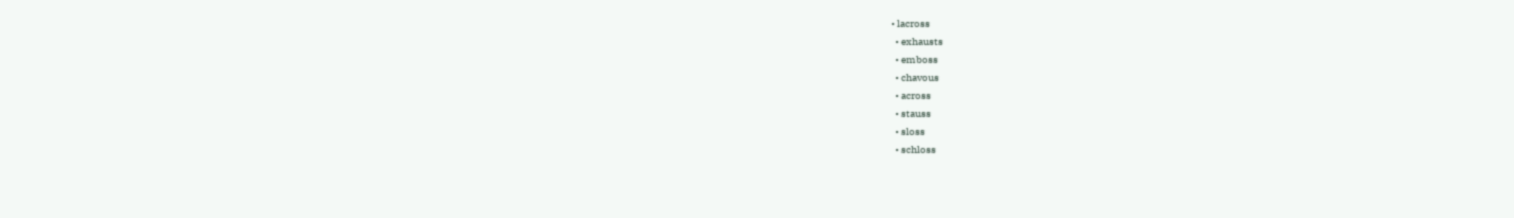• lacross
  • exhausts
  • emboss
  • chavous
  • across
  • stauss
  • sloss
  • schloss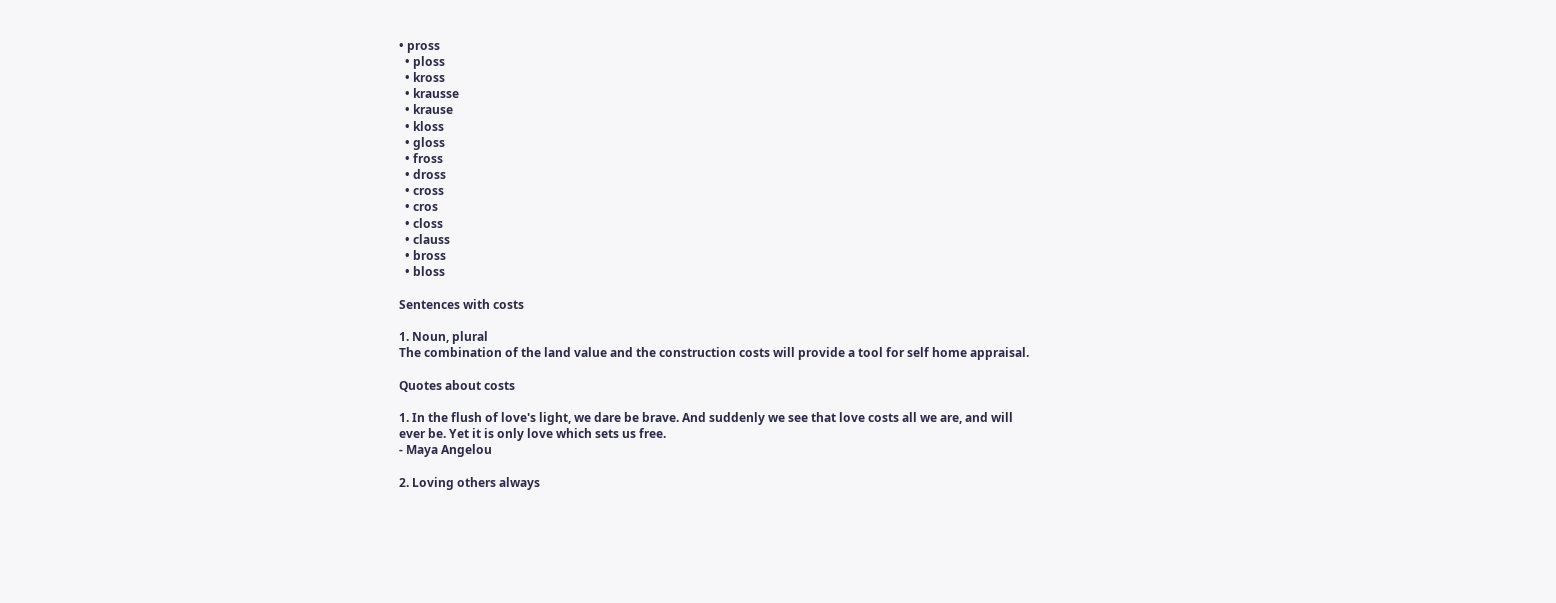• pross
  • ploss
  • kross
  • krausse
  • krause
  • kloss
  • gloss
  • fross
  • dross
  • cross
  • cros
  • closs
  • clauss
  • bross
  • bloss

Sentences with costs

1. Noun, plural
The combination of the land value and the construction costs will provide a tool for self home appraisal.

Quotes about costs

1. In the flush of love's light, we dare be brave. And suddenly we see that love costs all we are, and will ever be. Yet it is only love which sets us free.
- Maya Angelou

2. Loving others always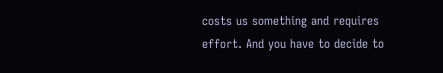costs us something and requires effort. And you have to decide to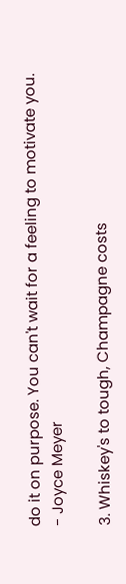do it on purpose. You can't wait for a feeling to motivate you.
- Joyce Meyer

3. Whiskey's to tough, Champagne costs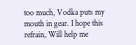too much, Vodka puts my mouth in gear. I hope this refrain, Will help me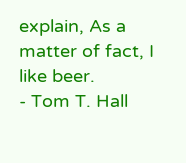explain, As a matter of fact, I like beer.
- Tom T. Hall